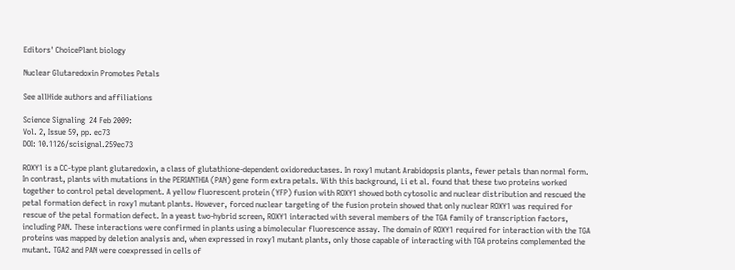Editors' ChoicePlant biology

Nuclear Glutaredoxin Promotes Petals

See allHide authors and affiliations

Science Signaling  24 Feb 2009:
Vol. 2, Issue 59, pp. ec73
DOI: 10.1126/scisignal.259ec73

ROXY1 is a CC-type plant glutaredoxin, a class of glutathione-dependent oxidoreductases. In roxy1 mutant Arabidopsis plants, fewer petals than normal form. In contrast, plants with mutations in the PERIANTHIA (PAN) gene form extra petals. With this background, Li et al. found that these two proteins worked together to control petal development. A yellow fluorescent protein (YFP) fusion with ROXY1 showed both cytosolic and nuclear distribution and rescued the petal formation defect in roxy1 mutant plants. However, forced nuclear targeting of the fusion protein showed that only nuclear ROXY1 was required for rescue of the petal formation defect. In a yeast two-hybrid screen, ROXY1 interacted with several members of the TGA family of transcription factors, including PAN. These interactions were confirmed in plants using a bimolecular fluorescence assay. The domain of ROXY1 required for interaction with the TGA proteins was mapped by deletion analysis and, when expressed in roxy1 mutant plants, only those capable of interacting with TGA proteins complemented the mutant. TGA2 and PAN were coexpressed in cells of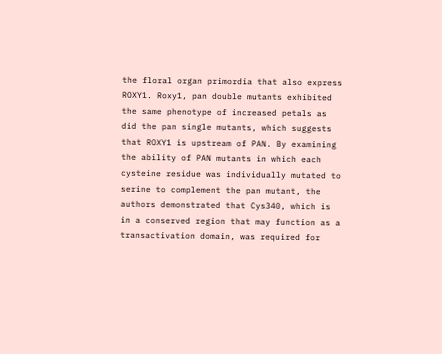the floral organ primordia that also express ROXY1. Roxy1, pan double mutants exhibited the same phenotype of increased petals as did the pan single mutants, which suggests that ROXY1 is upstream of PAN. By examining the ability of PAN mutants in which each cysteine residue was individually mutated to serine to complement the pan mutant, the authors demonstrated that Cys340, which is in a conserved region that may function as a transactivation domain, was required for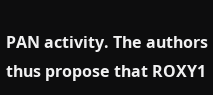PAN activity. The authors thus propose that ROXY1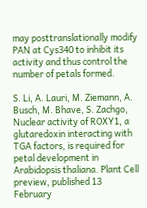may posttranslationally modify PAN at Cys340 to inhibit its activity and thus control the number of petals formed.

S. Li, A. Lauri, M. Ziemann, A. Busch, M. Bhave, S. Zachgo, Nuclear activity of ROXY1, a glutaredoxin interacting with TGA factors, is required for petal development in Arabidopsis thaliana. Plant Cell preview, published 13 February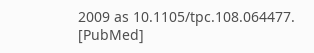2009 as 10.1105/tpc.108.064477. [PubMed]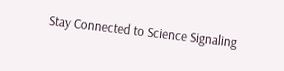Stay Connected to Science Signaling